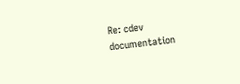Re: cdev documentation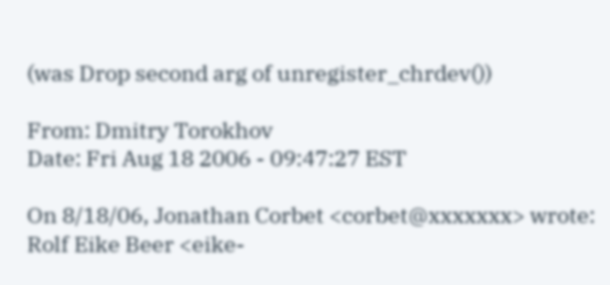(was Drop second arg of unregister_chrdev())

From: Dmitry Torokhov
Date: Fri Aug 18 2006 - 09:47:27 EST

On 8/18/06, Jonathan Corbet <corbet@xxxxxxx> wrote:
Rolf Eike Beer <eike-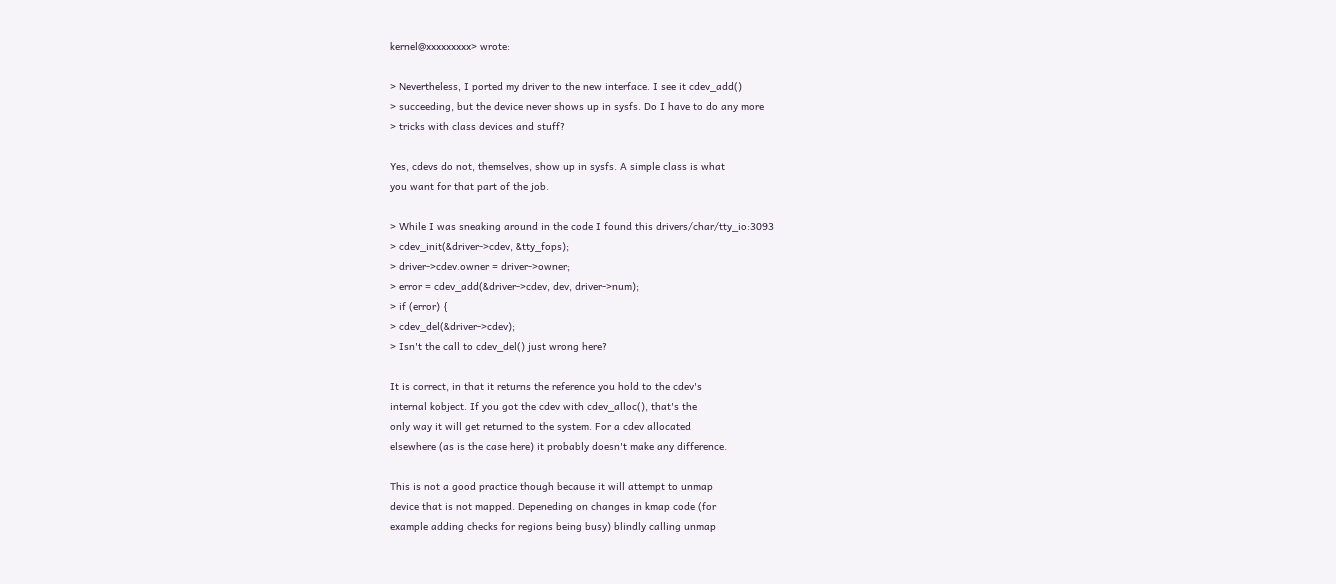kernel@xxxxxxxxx> wrote:

> Nevertheless, I ported my driver to the new interface. I see it cdev_add()
> succeeding, but the device never shows up in sysfs. Do I have to do any more
> tricks with class devices and stuff?

Yes, cdevs do not, themselves, show up in sysfs. A simple class is what
you want for that part of the job.

> While I was sneaking around in the code I found this drivers/char/tty_io:3093
> cdev_init(&driver->cdev, &tty_fops);
> driver->cdev.owner = driver->owner;
> error = cdev_add(&driver->cdev, dev, driver->num);
> if (error) {
> cdev_del(&driver->cdev);
> Isn't the call to cdev_del() just wrong here?

It is correct, in that it returns the reference you hold to the cdev's
internal kobject. If you got the cdev with cdev_alloc(), that's the
only way it will get returned to the system. For a cdev allocated
elsewhere (as is the case here) it probably doesn't make any difference.

This is not a good practice though because it will attempt to unmap
device that is not mapped. Depeneding on changes in kmap code (for
example adding checks for regions being busy) blindly calling unmap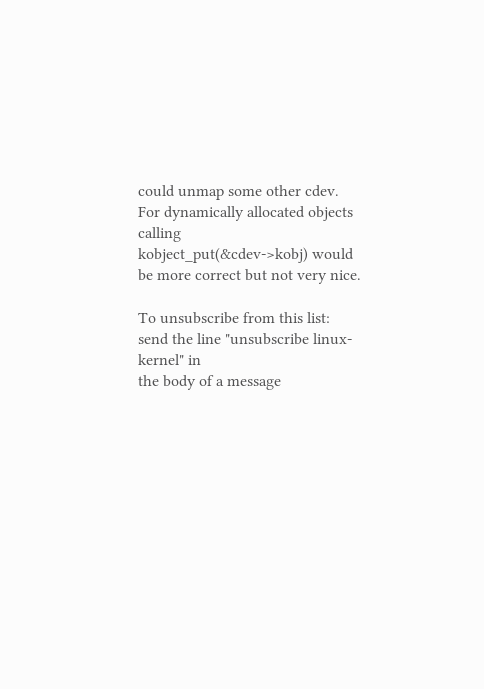could unmap some other cdev. For dynamically allocated objects calling
kobject_put(&cdev->kobj) would be more correct but not very nice.

To unsubscribe from this list: send the line "unsubscribe linux-kernel" in
the body of a message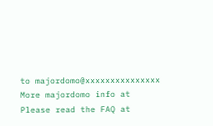to majordomo@xxxxxxxxxxxxxxx
More majordomo info at
Please read the FAQ at